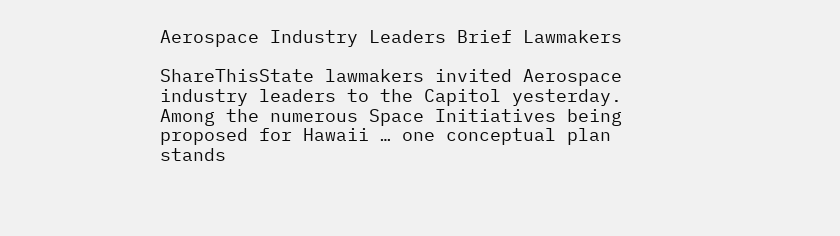Aerospace Industry Leaders Brief Lawmakers

ShareThisState lawmakers invited Aerospace industry leaders to the Capitol yesterday. Among the numerous Space Initiatives being proposed for Hawaii … one conceptual plan stands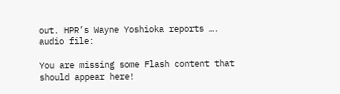out. HPR’s Wayne Yoshioka reports ….
audio file:

You are missing some Flash content that should appear here!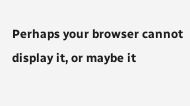Perhaps your browser cannot display it, or maybe it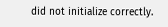did not initialize correctly.